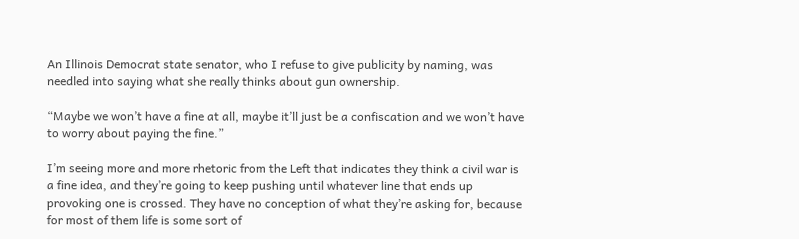An Illinois Democrat state senator, who I refuse to give publicity by naming, was needled into saying what she really thinks about gun ownership.

“Maybe we won’t have a fine at all, maybe it’ll just be a confiscation and we won’t have to worry about paying the fine.”

I’m seeing more and more rhetoric from the Left that indicates they think a civil war is a fine idea, and they’re going to keep pushing until whatever line that ends up provoking one is crossed. They have no conception of what they’re asking for, because for most of them life is some sort of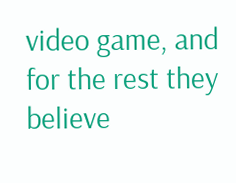video game, and for the rest they believe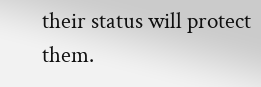their status will protect them.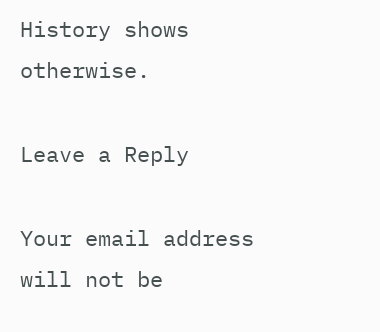History shows otherwise.

Leave a Reply

Your email address will not be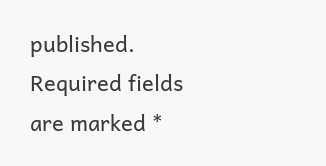published. Required fields are marked *